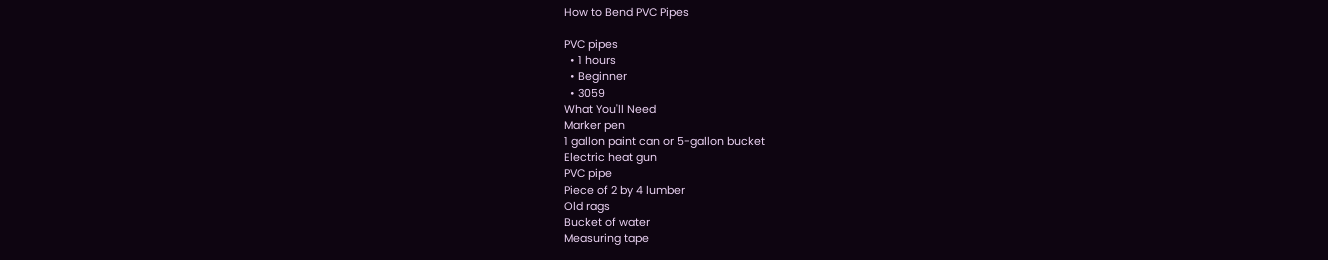How to Bend PVC Pipes

PVC pipes
  • 1 hours
  • Beginner
  • 3059
What You'll Need
Marker pen
1 gallon paint can or 5-gallon bucket
Electric heat gun
PVC pipe
Piece of 2 by 4 lumber
Old rags
Bucket of water
Measuring tape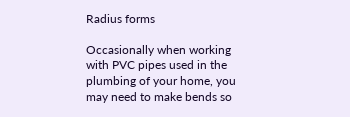Radius forms

Occasionally when working with PVC pipes used in the plumbing of your home, you may need to make bends so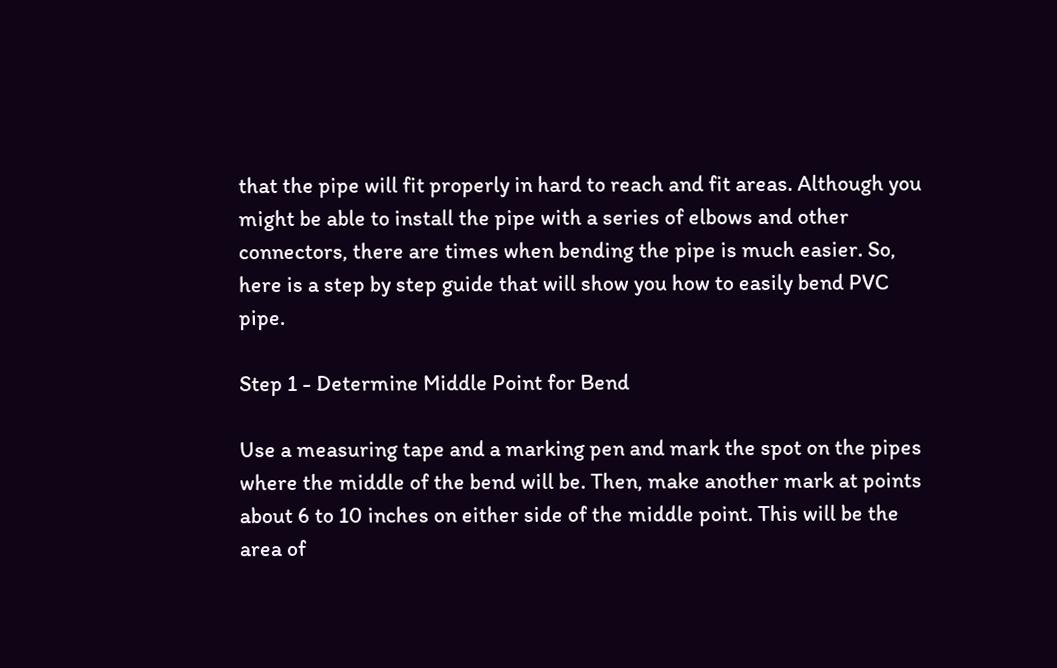that the pipe will fit properly in hard to reach and fit areas. Although you might be able to install the pipe with a series of elbows and other connectors, there are times when bending the pipe is much easier. So, here is a step by step guide that will show you how to easily bend PVC pipe.

Step 1 - Determine Middle Point for Bend

Use a measuring tape and a marking pen and mark the spot on the pipes where the middle of the bend will be. Then, make another mark at points about 6 to 10 inches on either side of the middle point. This will be the area of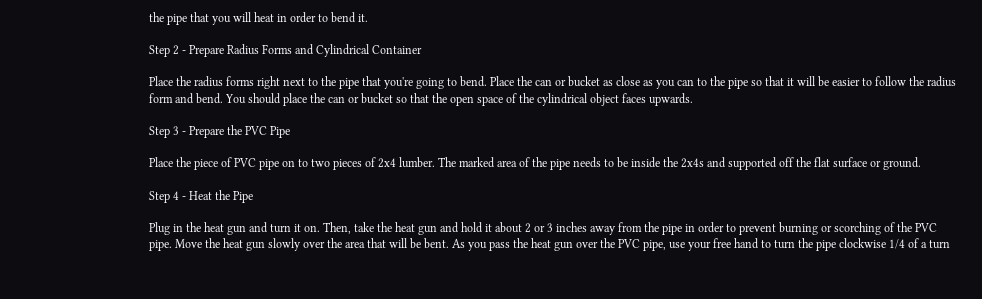the pipe that you will heat in order to bend it.

Step 2 - Prepare Radius Forms and Cylindrical Container

Place the radius forms right next to the pipe that you're going to bend. Place the can or bucket as close as you can to the pipe so that it will be easier to follow the radius form and bend. You should place the can or bucket so that the open space of the cylindrical object faces upwards.

Step 3 - Prepare the PVC Pipe

Place the piece of PVC pipe on to two pieces of 2x4 lumber. The marked area of the pipe needs to be inside the 2x4s and supported off the flat surface or ground.

Step 4 - Heat the Pipe

Plug in the heat gun and turn it on. Then, take the heat gun and hold it about 2 or 3 inches away from the pipe in order to prevent burning or scorching of the PVC pipe. Move the heat gun slowly over the area that will be bent. As you pass the heat gun over the PVC pipe, use your free hand to turn the pipe clockwise 1/4 of a turn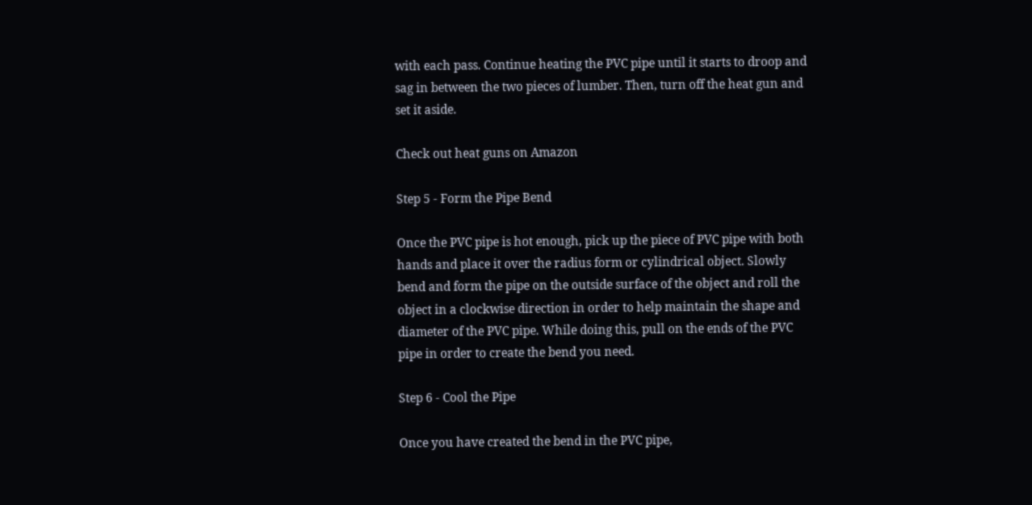with each pass. Continue heating the PVC pipe until it starts to droop and sag in between the two pieces of lumber. Then, turn off the heat gun and set it aside.

Check out heat guns on Amazon

Step 5 - Form the Pipe Bend

Once the PVC pipe is hot enough, pick up the piece of PVC pipe with both hands and place it over the radius form or cylindrical object. Slowly bend and form the pipe on the outside surface of the object and roll the object in a clockwise direction in order to help maintain the shape and diameter of the PVC pipe. While doing this, pull on the ends of the PVC pipe in order to create the bend you need.

Step 6 - Cool the Pipe

Once you have created the bend in the PVC pipe,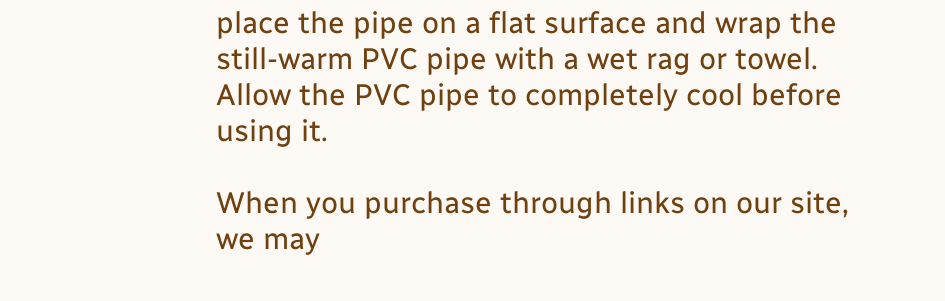place the pipe on a flat surface and wrap the still-warm PVC pipe with a wet rag or towel. Allow the PVC pipe to completely cool before using it.

When you purchase through links on our site, we may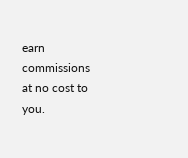earn commissions at no cost to you.